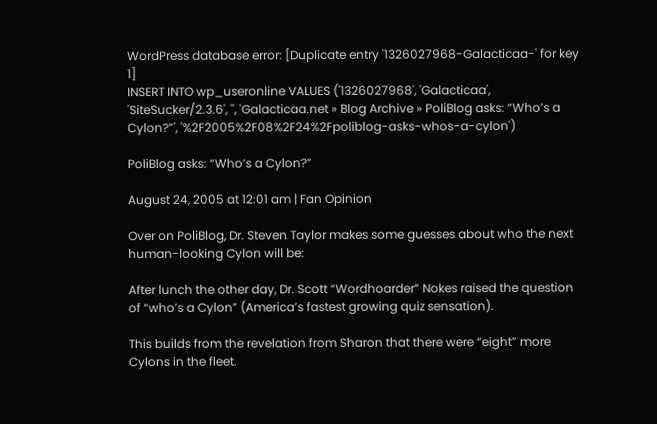WordPress database error: [Duplicate entry '1326027968-Galacticaa-' for key 1]
INSERT INTO wp_useronline VALUES ('1326027968', 'Galacticaa', 'SiteSucker/2.3.6', '', 'Galacticaa.net » Blog Archive » PoliBlog asks: “Who’s a Cylon?”', '%2F2005%2F08%2F24%2Fpoliblog-asks-whos-a-cylon')

PoliBlog asks: “Who’s a Cylon?”

August 24, 2005 at 12:01 am | Fan Opinion

Over on PoliBlog, Dr. Steven Taylor makes some guesses about who the next human-looking Cylon will be:

After lunch the other day, Dr. Scott “Wordhoarder” Nokes raised the question of “who’s a Cylon” (America’s fastest growing quiz sensation).

This builds from the revelation from Sharon that there were “eight” more Cylons in the fleet.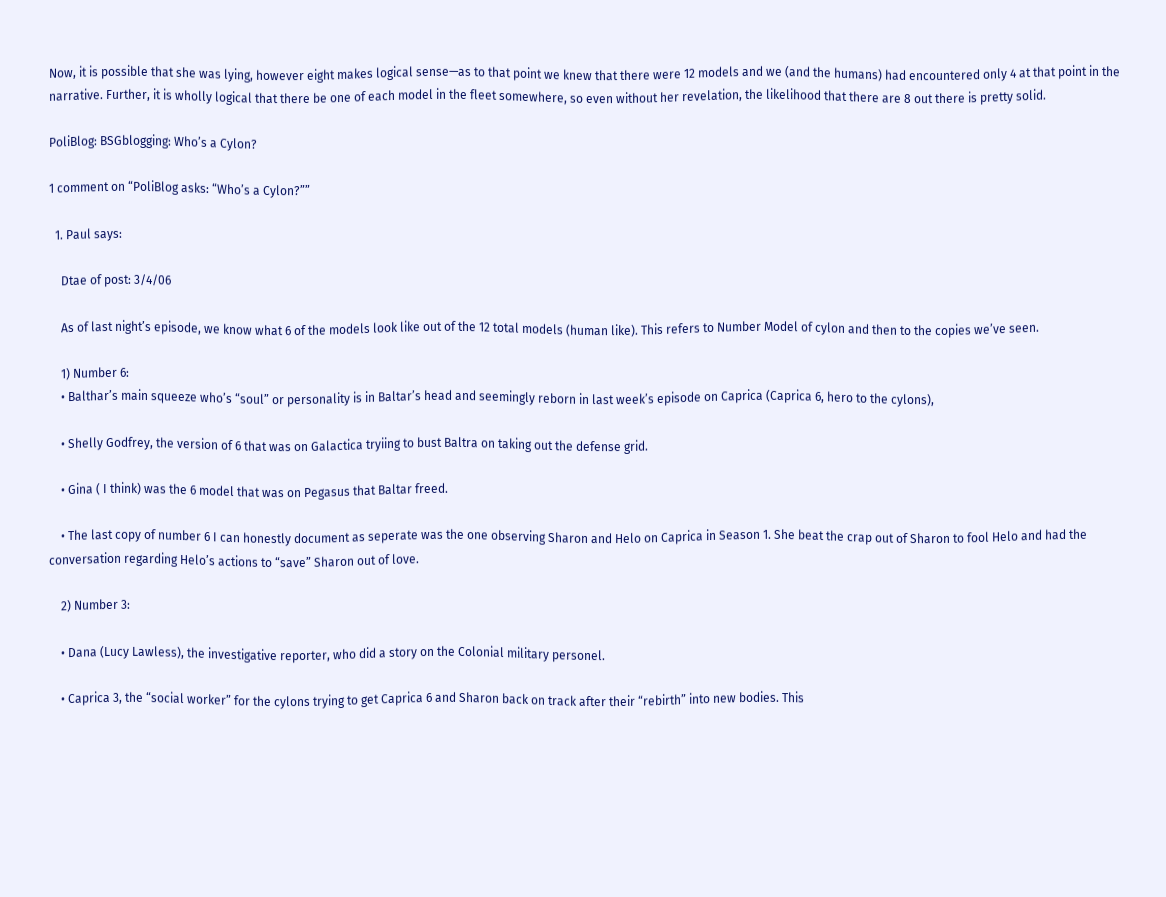Now, it is possible that she was lying, however eight makes logical sense—as to that point we knew that there were 12 models and we (and the humans) had encountered only 4 at that point in the narrative. Further, it is wholly logical that there be one of each model in the fleet somewhere, so even without her revelation, the likelihood that there are 8 out there is pretty solid.

PoliBlog: BSGblogging: Who’s a Cylon?

1 comment on “PoliBlog asks: “Who’s a Cylon?””

  1. Paul says:

    Dtae of post: 3/4/06

    As of last night’s episode, we know what 6 of the models look like out of the 12 total models (human like). This refers to Number Model of cylon and then to the copies we’ve seen.

    1) Number 6:
    • Balthar’s main squeeze who’s “soul” or personality is in Baltar’s head and seemingly reborn in last week’s episode on Caprica (Caprica 6, hero to the cylons),

    • Shelly Godfrey, the version of 6 that was on Galactica tryiing to bust Baltra on taking out the defense grid.

    • Gina ( I think) was the 6 model that was on Pegasus that Baltar freed.

    • The last copy of number 6 I can honestly document as seperate was the one observing Sharon and Helo on Caprica in Season 1. She beat the crap out of Sharon to fool Helo and had the conversation regarding Helo’s actions to “save” Sharon out of love.

    2) Number 3:

    • Dana (Lucy Lawless), the investigative reporter, who did a story on the Colonial military personel.

    • Caprica 3, the “social worker” for the cylons trying to get Caprica 6 and Sharon back on track after their “rebirth” into new bodies. This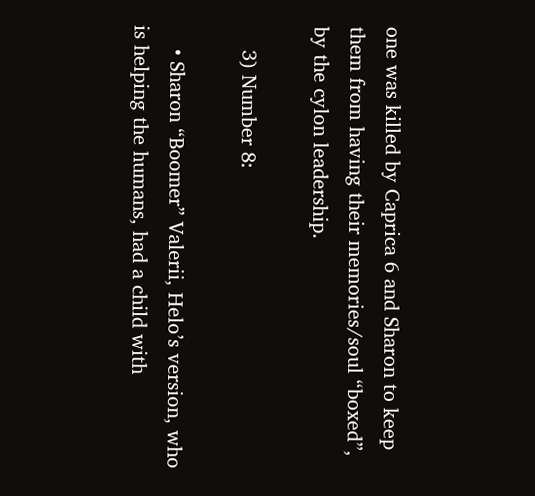one was killed by Caprica 6 and Sharon to keep them from having their memories/soul “boxed”, by the cylon leadership.

    3) Number 8:

    • Sharon “Boomer” Valerii, Helo’s version, who is helping the humans, had a child with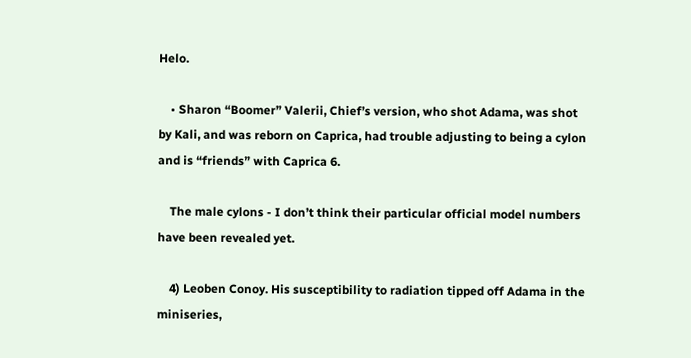Helo.

    • Sharon “Boomer” Valerii, Chief’s version, who shot Adama, was shot by Kali, and was reborn on Caprica, had trouble adjusting to being a cylon and is “friends” with Caprica 6.

    The male cylons - I don’t think their particular official model numbers have been revealed yet.

    4) Leoben Conoy. His susceptibility to radiation tipped off Adama in the miniseries,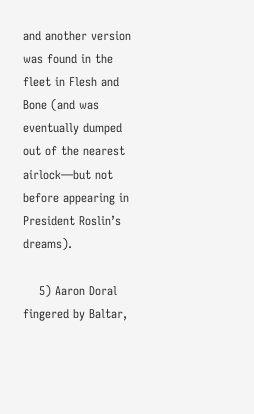and another version was found in the fleet in Flesh and Bone (and was eventually dumped out of the nearest airlock—but not before appearing in President Roslin’s dreams).

    5) Aaron Doral fingered by Baltar,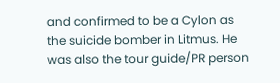and confirmed to be a Cylon as the suicide bomber in Litmus. He was also the tour guide/PR person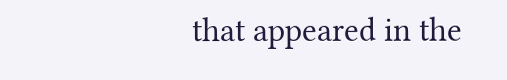that appeared in the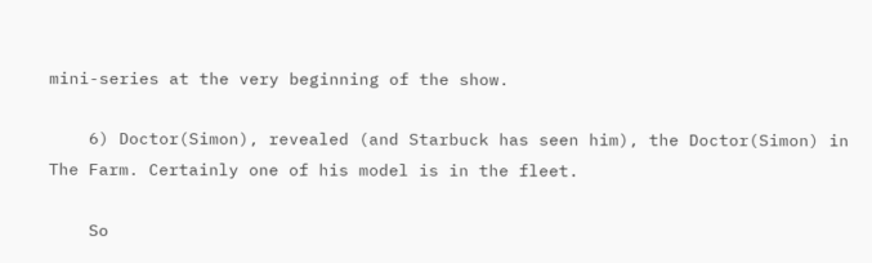mini-series at the very beginning of the show.

    6) Doctor(Simon), revealed (and Starbuck has seen him), the Doctor(Simon) in The Farm. Certainly one of his model is in the fleet.

    So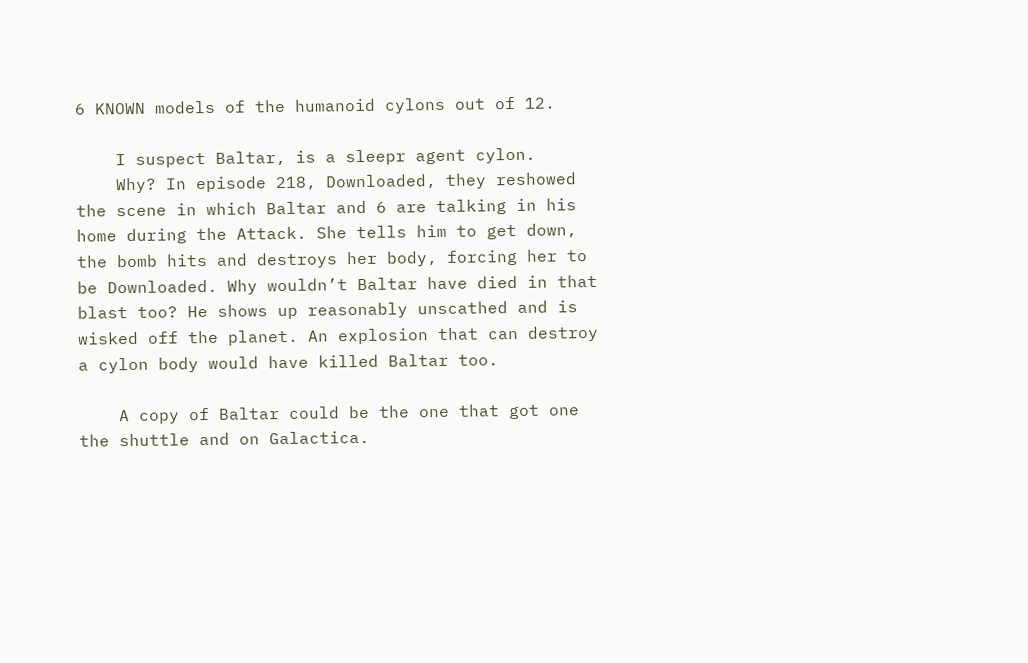6 KNOWN models of the humanoid cylons out of 12.

    I suspect Baltar, is a sleepr agent cylon.
    Why? In episode 218, Downloaded, they reshowed the scene in which Baltar and 6 are talking in his home during the Attack. She tells him to get down, the bomb hits and destroys her body, forcing her to be Downloaded. Why wouldn’t Baltar have died in that blast too? He shows up reasonably unscathed and is wisked off the planet. An explosion that can destroy a cylon body would have killed Baltar too.

    A copy of Baltar could be the one that got one the shuttle and on Galactica.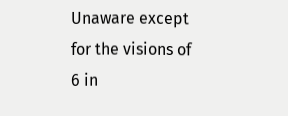Unaware except for the visions of 6 in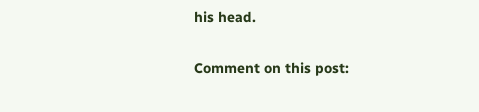his head.

Comment on this post: